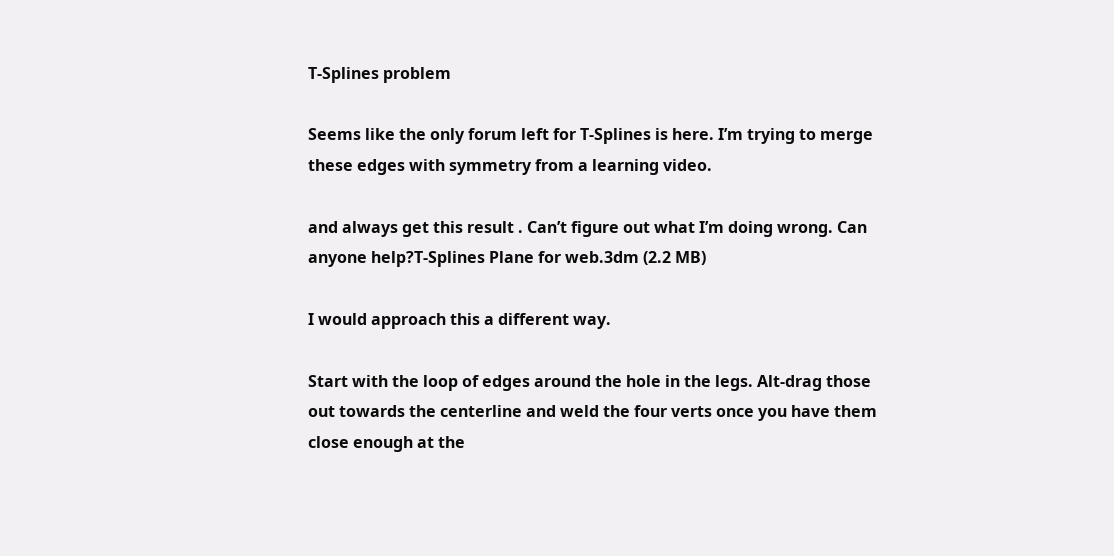T-Splines problem

Seems like the only forum left for T-Splines is here. I’m trying to merge these edges with symmetry from a learning video.

and always get this result . Can’t figure out what I’m doing wrong. Can anyone help?T-Splines Plane for web.3dm (2.2 MB)

I would approach this a different way.

Start with the loop of edges around the hole in the legs. Alt-drag those out towards the centerline and weld the four verts once you have them close enough at the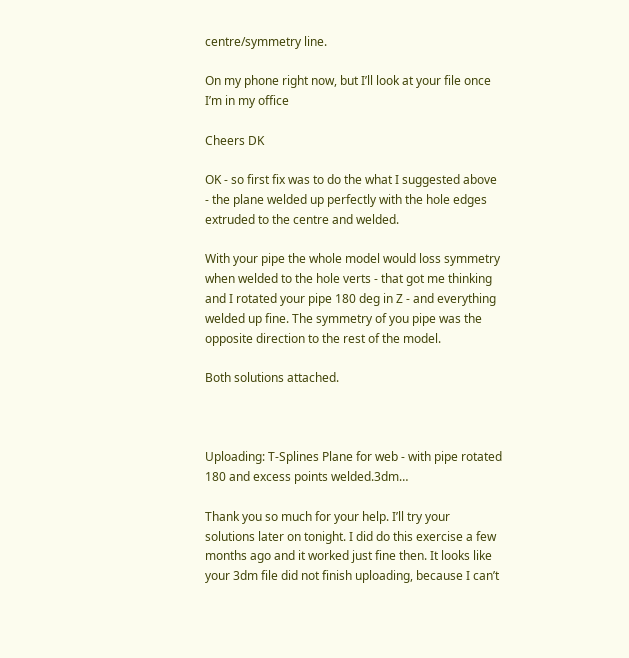centre/symmetry line.

On my phone right now, but I’ll look at your file once I’m in my office

Cheers DK

OK - so first fix was to do the what I suggested above - the plane welded up perfectly with the hole edges extruded to the centre and welded.

With your pipe the whole model would loss symmetry when welded to the hole verts - that got me thinking and I rotated your pipe 180 deg in Z - and everything welded up fine. The symmetry of you pipe was the opposite direction to the rest of the model.

Both solutions attached.



Uploading: T-Splines Plane for web - with pipe rotated 180 and excess points welded.3dm…

Thank you so much for your help. I’ll try your solutions later on tonight. I did do this exercise a few months ago and it worked just fine then. It looks like your 3dm file did not finish uploading, because I can’t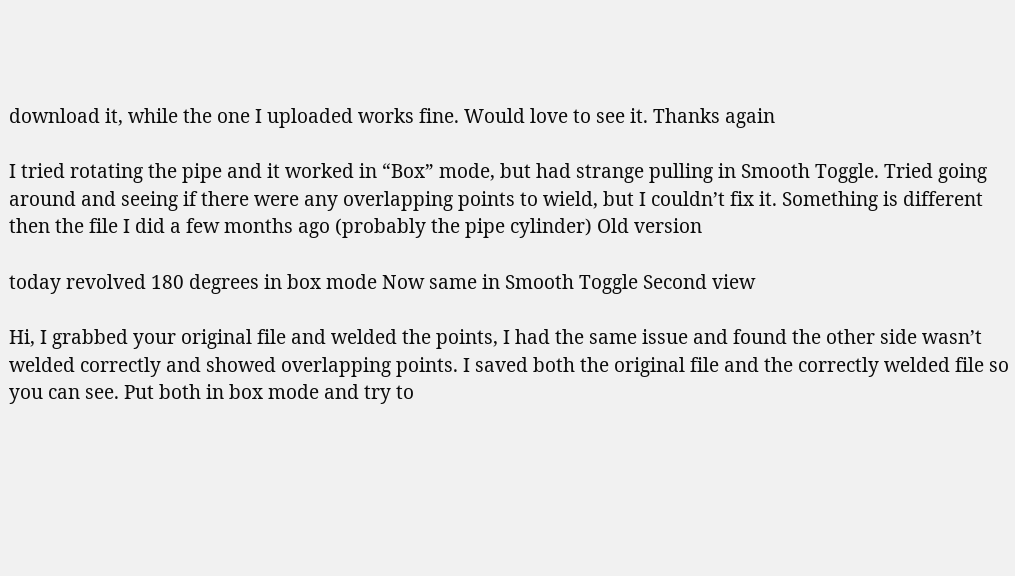download it, while the one I uploaded works fine. Would love to see it. Thanks again

I tried rotating the pipe and it worked in “Box” mode, but had strange pulling in Smooth Toggle. Tried going around and seeing if there were any overlapping points to wield, but I couldn’t fix it. Something is different then the file I did a few months ago (probably the pipe cylinder) Old version

today revolved 180 degrees in box mode Now same in Smooth Toggle Second view

Hi, I grabbed your original file and welded the points, I had the same issue and found the other side wasn’t welded correctly and showed overlapping points. I saved both the original file and the correctly welded file so you can see. Put both in box mode and try to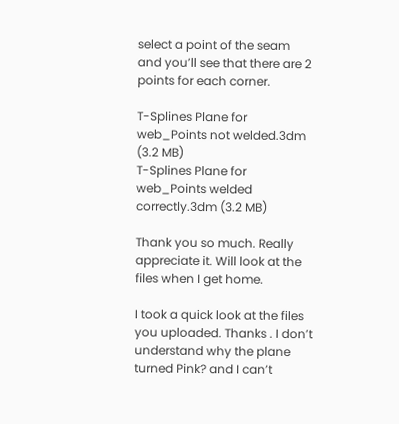select a point of the seam and you’ll see that there are 2 points for each corner.

T-Splines Plane for web_Points not welded.3dm (3.2 MB)
T-Splines Plane for web_Points welded correctly.3dm (3.2 MB)

Thank you so much. Really appreciate it. Will look at the files when I get home.

I took a quick look at the files you uploaded. Thanks . I don’t understand why the plane turned Pink? and I can’t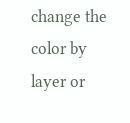change the color by layer or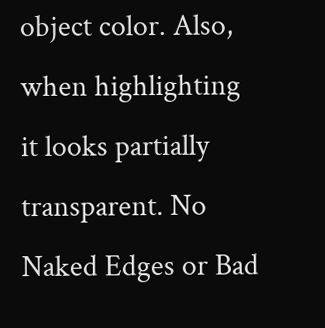object color. Also, when highlighting it looks partially transparent. No Naked Edges or Bad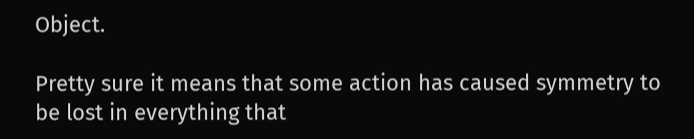Object.

Pretty sure it means that some action has caused symmetry to be lost in everything that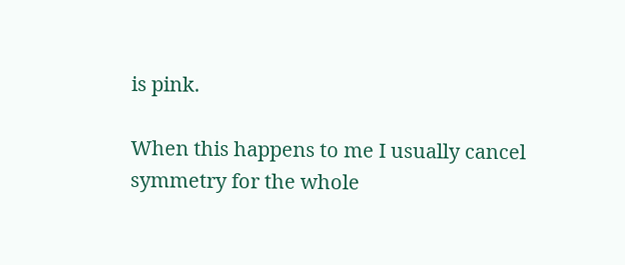is pink.

When this happens to me I usually cancel symmetry for the whole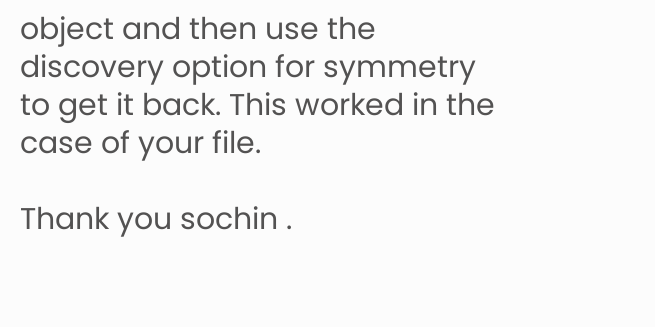object and then use the discovery option for symmetry to get it back. This worked in the case of your file.

Thank you sochin .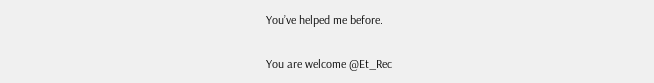You’ve helped me before.

You are welcome @Et_Rec